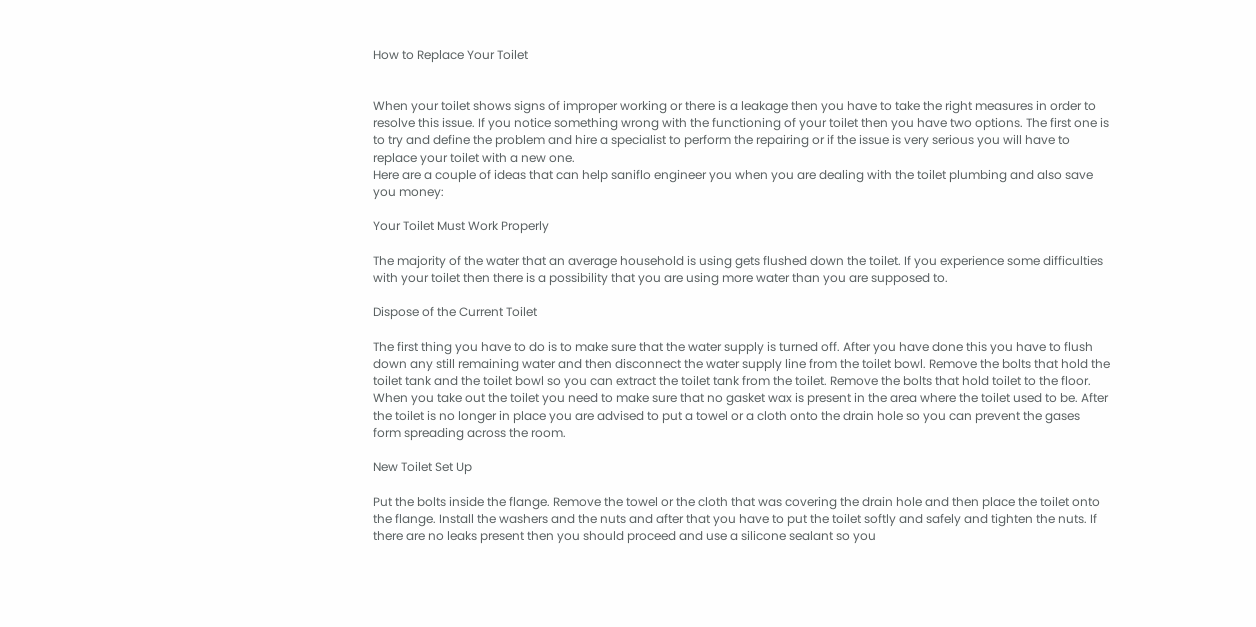How to Replace Your Toilet


When your toilet shows signs of improper working or there is a leakage then you have to take the right measures in order to resolve this issue. If you notice something wrong with the functioning of your toilet then you have two options. The first one is to try and define the problem and hire a specialist to perform the repairing or if the issue is very serious you will have to replace your toilet with a new one.
Here are a couple of ideas that can help saniflo engineer you when you are dealing with the toilet plumbing and also save you money:

Your Toilet Must Work Properly

The majority of the water that an average household is using gets flushed down the toilet. If you experience some difficulties with your toilet then there is a possibility that you are using more water than you are supposed to.

Dispose of the Current Toilet

The first thing you have to do is to make sure that the water supply is turned off. After you have done this you have to flush down any still remaining water and then disconnect the water supply line from the toilet bowl. Remove the bolts that hold the toilet tank and the toilet bowl so you can extract the toilet tank from the toilet. Remove the bolts that hold toilet to the floor. When you take out the toilet you need to make sure that no gasket wax is present in the area where the toilet used to be. After the toilet is no longer in place you are advised to put a towel or a cloth onto the drain hole so you can prevent the gases form spreading across the room.

New Toilet Set Up

Put the bolts inside the flange. Remove the towel or the cloth that was covering the drain hole and then place the toilet onto the flange. Install the washers and the nuts and after that you have to put the toilet softly and safely and tighten the nuts. If there are no leaks present then you should proceed and use a silicone sealant so you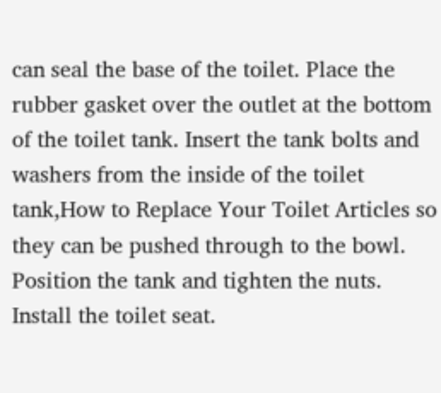can seal the base of the toilet. Place the rubber gasket over the outlet at the bottom of the toilet tank. Insert the tank bolts and washers from the inside of the toilet tank,How to Replace Your Toilet Articles so they can be pushed through to the bowl. Position the tank and tighten the nuts. Install the toilet seat.